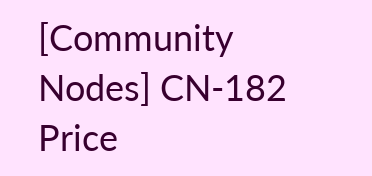[Community Nodes] CN-182 Price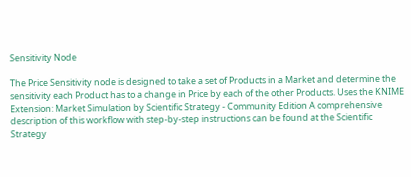Sensitivity Node

The Price Sensitivity node is designed to take a set of Products in a Market and determine the sensitivity each Product has to a change in Price by each of the other Products. Uses the KNIME Extension: Market Simulation by Scientific Strategy - Community Edition A comprehensive description of this workflow with step-by-step instructions can be found at the Scientific Strategy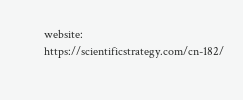website: https://scientificstrategy.com/cn-182/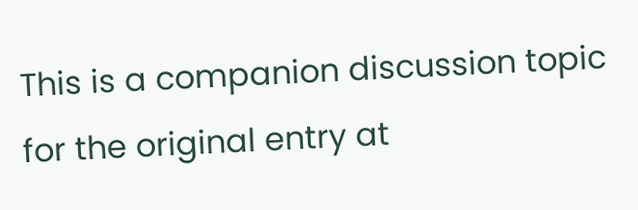This is a companion discussion topic for the original entry at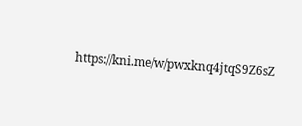https://kni.me/w/pwxknq4jtqS9Z6sZ